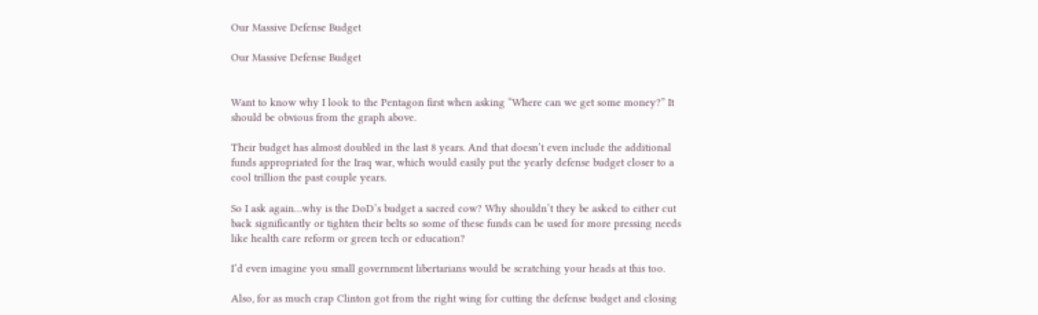Our Massive Defense Budget

Our Massive Defense Budget


Want to know why I look to the Pentagon first when asking “Where can we get some money?” It should be obvious from the graph above.

Their budget has almost doubled in the last 8 years. And that doesn’t even include the additional funds appropriated for the Iraq war, which would easily put the yearly defense budget closer to a cool trillion the past couple years.

So I ask again…why is the DoD’s budget a sacred cow? Why shouldn’t they be asked to either cut back significantly or tighten their belts so some of these funds can be used for more pressing needs like health care reform or green tech or education?

I’d even imagine you small government libertarians would be scratching your heads at this too.

Also, for as much crap Clinton got from the right wing for cutting the defense budget and closing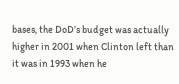bases, the DoD’s budget was actually higher in 2001 when Clinton left than it was in 1993 when he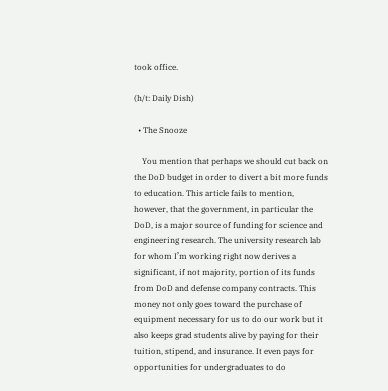took office.

(h/t: Daily Dish)

  • The Snooze

    You mention that perhaps we should cut back on the DoD budget in order to divert a bit more funds to education. This article fails to mention, however, that the government, in particular the DoD, is a major source of funding for science and engineering research. The university research lab for whom I’m working right now derives a significant, if not majority, portion of its funds from DoD and defense company contracts. This money not only goes toward the purchase of equipment necessary for us to do our work but it also keeps grad students alive by paying for their tuition, stipend, and insurance. It even pays for opportunities for undergraduates to do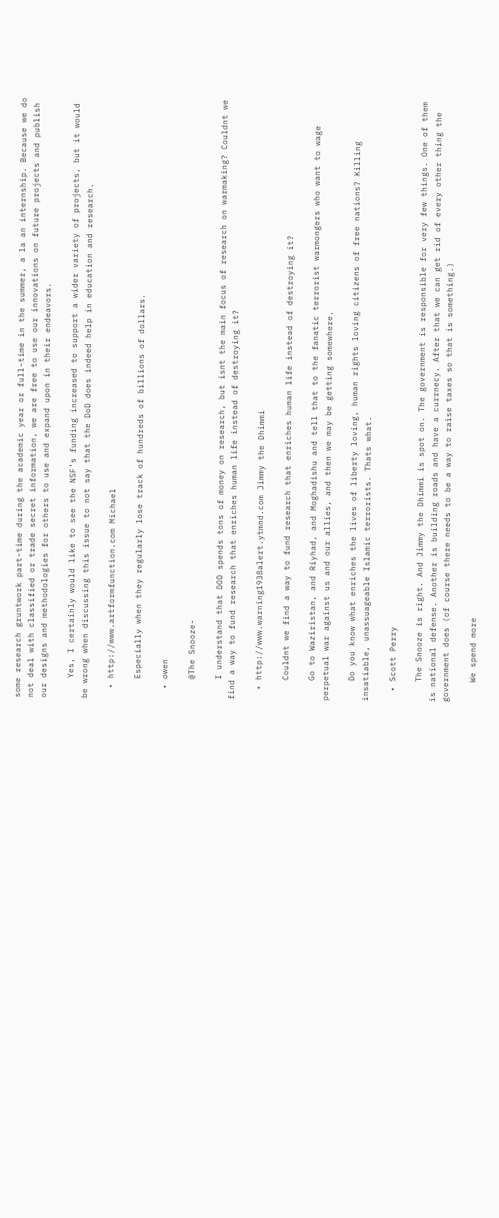some research gruntwork part-time during the academic year or full-time in the summer, a la an internship. Because we do not deal with classified or trade secret information, we are free to use our innovations on future projects and publish our designs and methodologies for others to use and expand upon in their endeavors.

    Yes, I certainly would like to see the NSF’s funding increased to support a wider variety of projects, but it would be wrong when discussing this issue to not say that the DoD does indeed help in education and research.

  • http://www.artformfunction.com Michael

    Especially when they regularly lose track of hundreds of billions of dollars.

  • owen

    @The Snooze-

    I understand that DOD spends tons of money on research, but isnt the main focus of research on warmaking? Couldnt we find a way to fund research that enriches human life instead of destroying it?

  • http://www.warning1938alert.ytmnd.com Jimmy the Dhimmi

    Couldnt we find a way to fund research that enriches human life instead of destroying it?

    Go to Waziristan, and Riyhad, and Moghadishu and tell that to the fanatic terrorist warmongers who want to wage perpetual war against us and our allies, and then we may be getting somewhere.

    Do you know what enriches the lives of liberty loving, human rights loving citizens of free nations? Killing insatiable, unassuageable Islamic terrorists. Thats what.

  • Scott Perry

    The Snooze is right. And Jimmy the Dhimmi is spot on. The government is responsible for very few things. One of them is national defense. Another is building roads and have a currnecy. After that we can get rid of every other thing the government does (of course there needs to be a way to raise taxes so that is something.)

    We spend more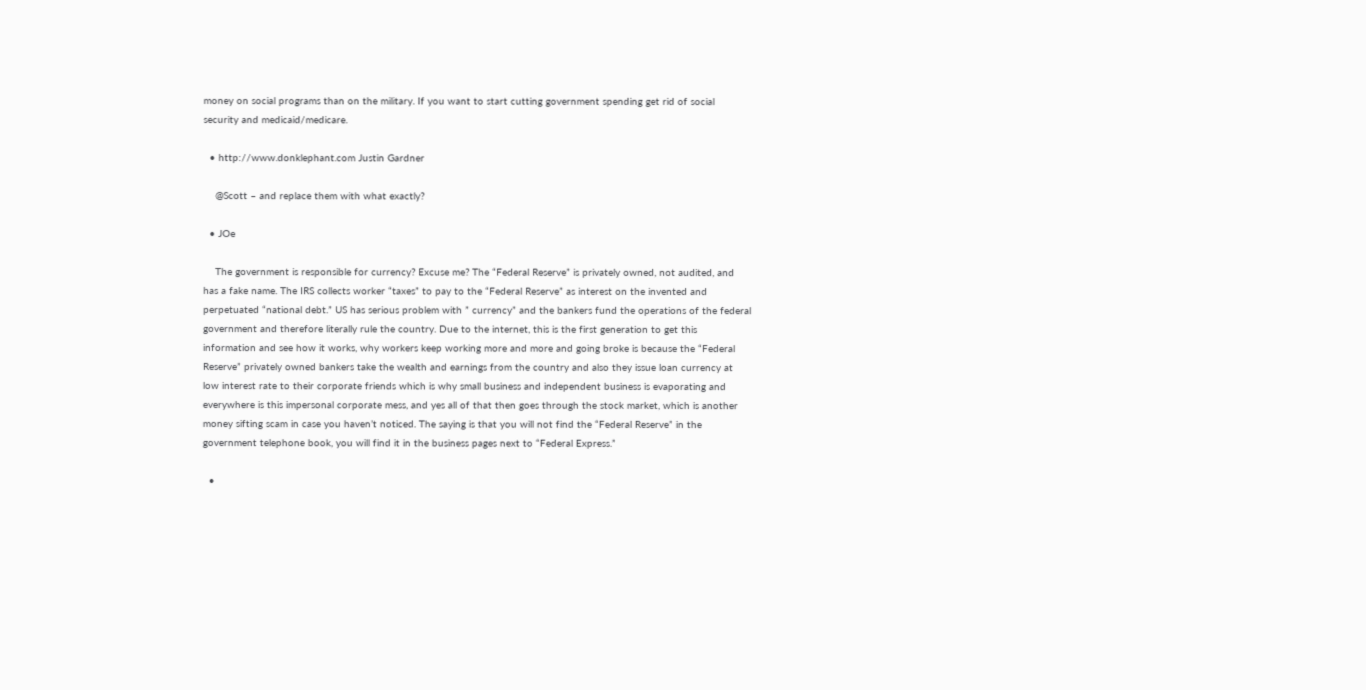money on social programs than on the military. If you want to start cutting government spending get rid of social security and medicaid/medicare.

  • http://www.donklephant.com Justin Gardner

    @Scott – and replace them with what exactly?

  • JOe

    The government is responsible for currency? Excuse me? The “Federal Reserve” is privately owned, not audited, and has a fake name. The IRS collects worker “taxes” to pay to the “Federal Reserve” as interest on the invented and perpetuated “national debt.” US has serious problem with ” currency” and the bankers fund the operations of the federal government and therefore literally rule the country. Due to the internet, this is the first generation to get this information and see how it works, why workers keep working more and more and going broke is because the “Federal Reserve” privately owned bankers take the wealth and earnings from the country and also they issue loan currency at low interest rate to their corporate friends which is why small business and independent business is evaporating and everywhere is this impersonal corporate mess, and yes all of that then goes through the stock market, which is another money sifting scam in case you haven’t noticed. The saying is that you will not find the “Federal Reserve” in the government telephone book, you will find it in the business pages next to “Federal Express.”

  •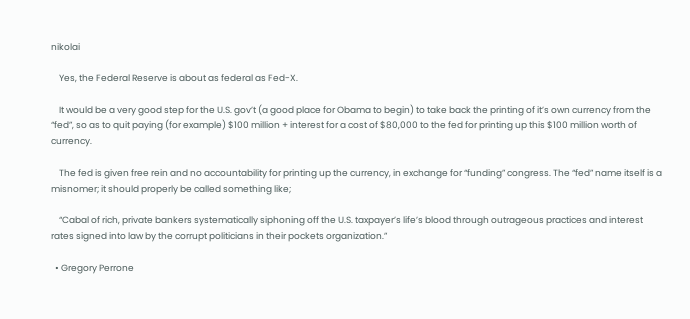nikolai

    Yes, the Federal Reserve is about as federal as Fed-X.

    It would be a very good step for the U.S. gov’t (a good place for Obama to begin) to take back the printing of it’s own currency from the “fed”, so as to quit paying (for example) $100 million + interest for a cost of $80,000 to the fed for printing up this $100 million worth of currency.

    The fed is given free rein and no accountability for printing up the currency, in exchange for “funding” congress. The “fed” name itself is a misnomer; it should properly be called something like;

    “Cabal of rich, private bankers systematically siphoning off the U.S. taxpayer’s life’s blood through outrageous practices and interest rates signed into law by the corrupt politicians in their pockets organization.”

  • Gregory Perrone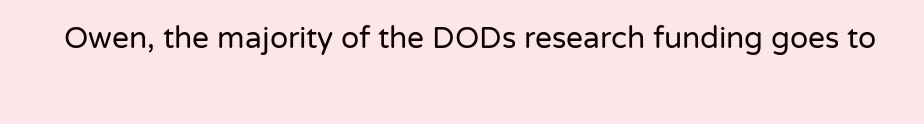Owen, the majority of the DODs research funding goes to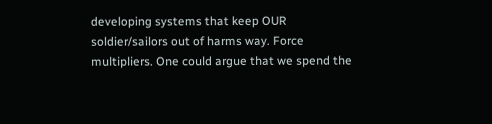developing systems that keep OUR soldier/sailors out of harms way. Force multipliers. One could argue that we spend the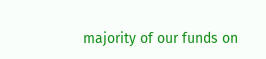majority of our funds on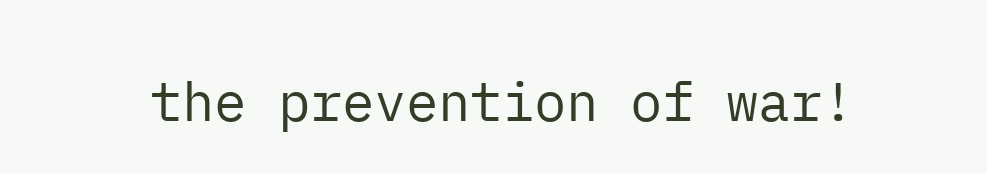the prevention of war!